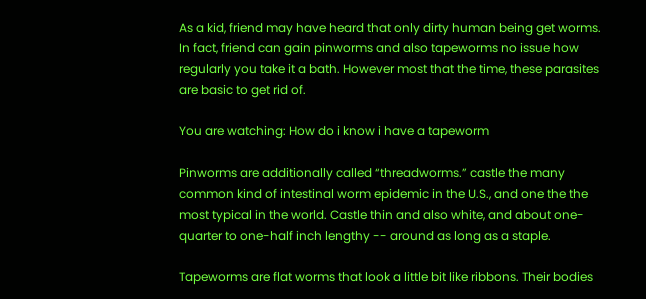As a kid, friend may have heard that only dirty human being get worms. In fact, friend can gain pinworms and also tapeworms no issue how regularly you take it a bath. However most that the time, these parasites are basic to get rid of.

You are watching: How do i know i have a tapeworm

Pinworms are additionally called “threadworms.” castle the many common kind of intestinal worm epidemic in the U.S., and one the the most typical in the world. Castle thin and also white, and about one-quarter to one-half inch lengthy -- around as long as a staple.

Tapeworms are flat worms that look a little bit like ribbons. Their bodies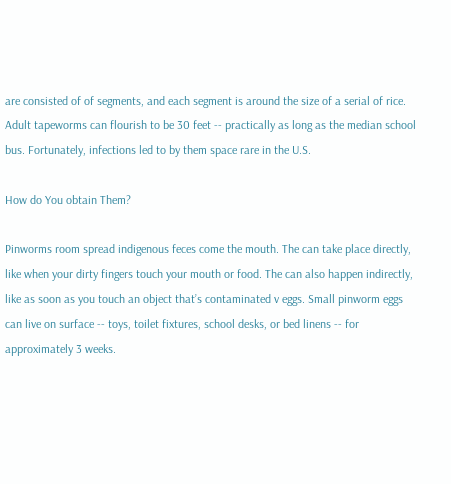are consisted of of segments, and each segment is around the size of a serial of rice. Adult tapeworms can flourish to be 30 feet -- practically as long as the median school bus. Fortunately, infections led to by them space rare in the U.S.

How do You obtain Them?

Pinworms room spread indigenous feces come the mouth. The can take place directly, like when your dirty fingers touch your mouth or food. The can also happen indirectly, like as soon as you touch an object that’s contaminated v eggs. Small pinworm eggs can live on surface -- toys, toilet fixtures, school desks, or bed linens -- for approximately 3 weeks.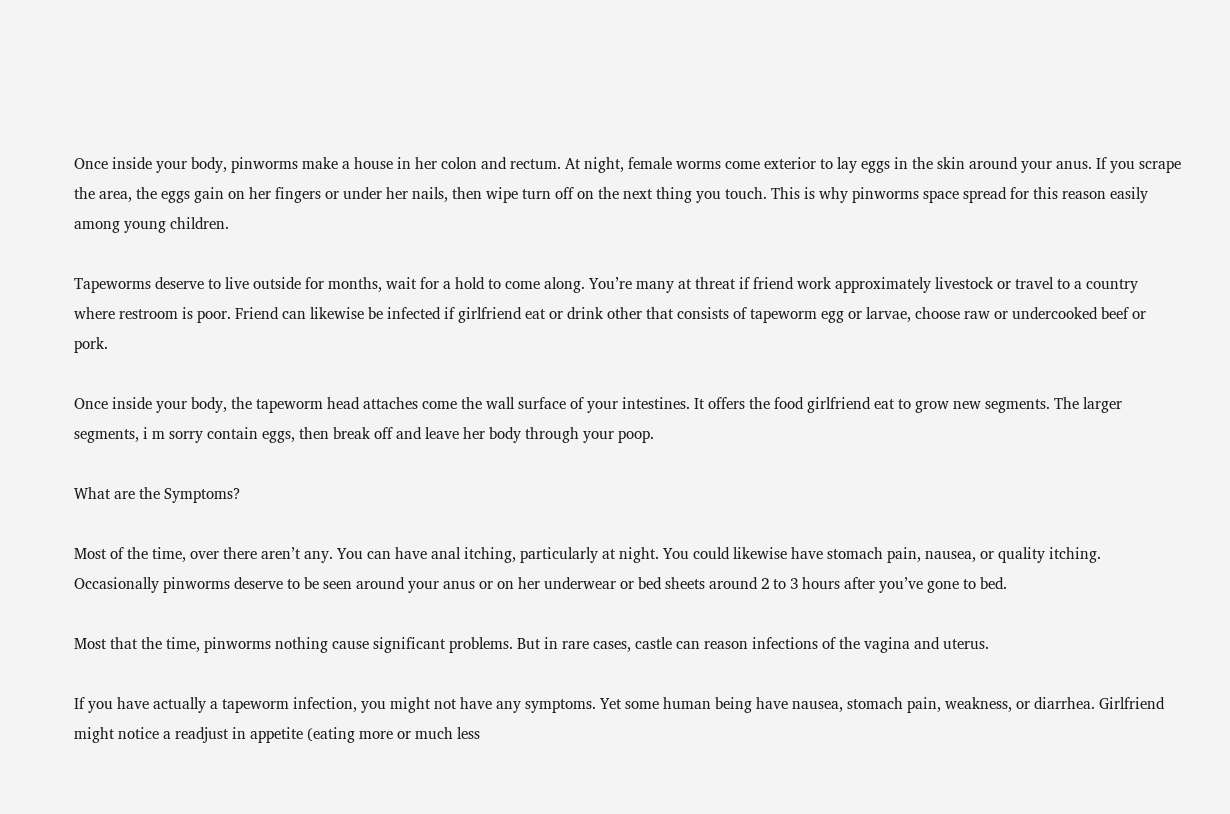Once inside your body, pinworms make a house in her colon and rectum. At night, female worms come exterior to lay eggs in the skin around your anus. If you scrape the area, the eggs gain on her fingers or under her nails, then wipe turn off on the next thing you touch. This is why pinworms space spread for this reason easily among young children.

Tapeworms deserve to live outside for months, wait for a hold to come along. You’re many at threat if friend work approximately livestock or travel to a country where restroom is poor. Friend can likewise be infected if girlfriend eat or drink other that consists of tapeworm egg or larvae, choose raw or undercooked beef or pork.

Once inside your body, the tapeworm head attaches come the wall surface of your intestines. It offers the food girlfriend eat to grow new segments. The larger segments, i m sorry contain eggs, then break off and leave her body through your poop.

What are the Symptoms?

Most of the time, over there aren’t any. You can have anal itching, particularly at night. You could likewise have stomach pain, nausea, or quality itching. Occasionally pinworms deserve to be seen around your anus or on her underwear or bed sheets around 2 to 3 hours after you’ve gone to bed.

Most that the time, pinworms nothing cause significant problems. But in rare cases, castle can reason infections of the vagina and uterus.

If you have actually a tapeworm infection, you might not have any symptoms. Yet some human being have nausea, stomach pain, weakness, or diarrhea. Girlfriend might notice a readjust in appetite (eating more or much less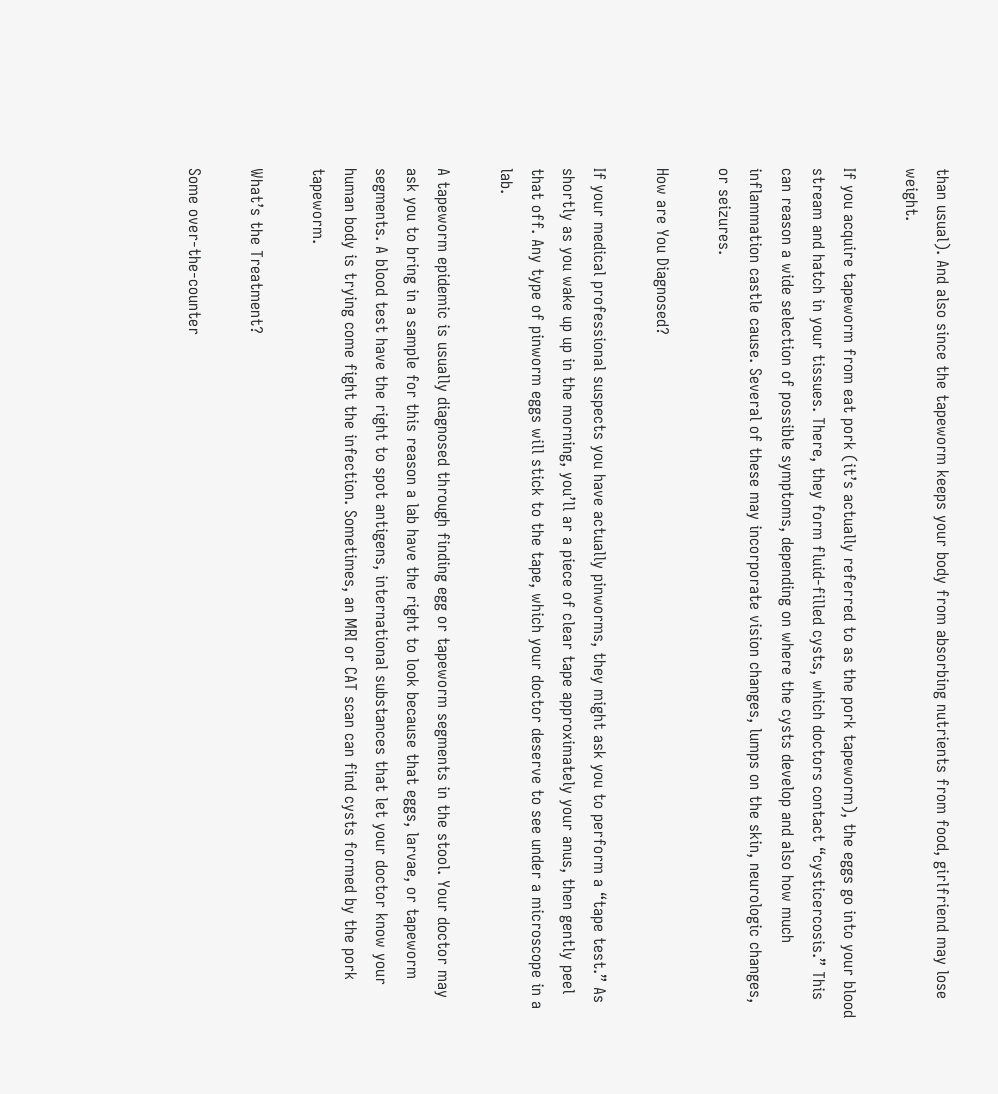than usual). And also since the tapeworm keeps your body from absorbing nutrients from food, girlfriend may lose weight.

If you acquire tapeworm from eat pork (it’s actually referred to as the pork tapeworm), the eggs go into your blood stream and hatch in your tissues. There, they form fluid-filled cysts, which doctors contact “cysticercosis.” This can reason a wide selection of possible symptoms, depending on where the cysts develop and also how much inflammation castle cause. Several of these may incorporate vision changes, lumps on the skin, neurologic changes, or seizures.

How are You Diagnosed?

If your medical professional suspects you have actually pinworms, they might ask you to perform a “tape test.” As shortly as you wake up up in the morning, you’ll ar a piece of clear tape approximately your anus, then gently peel that off. Any type of pinworm eggs will stick to the tape, which your doctor deserve to see under a microscope in a lab.

A tapeworm epidemic is usually diagnosed through finding egg or tapeworm segments in the stool. Your doctor may ask you to bring in a sample for this reason a lab have the right to look because that eggs, larvae, or tapeworm segments. A blood test have the right to spot antigens, international substances that let your doctor know your human body is trying come fight the infection. Sometimes, an MRI or CAT scan can find cysts formed by the pork tapeworm.

What’s the Treatment?

Some over-the-counter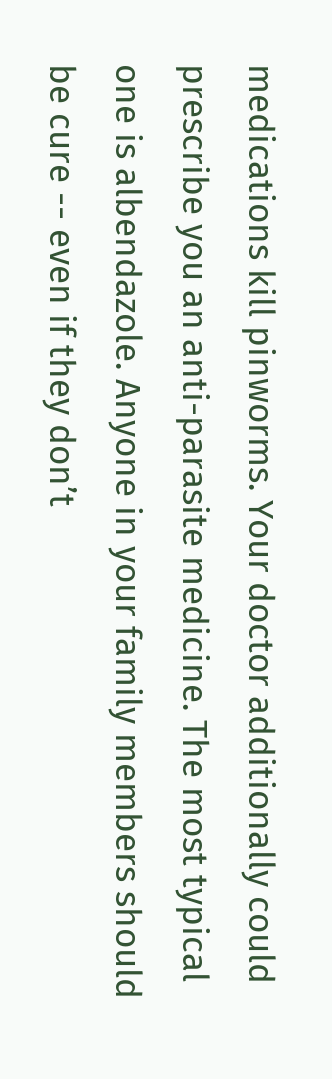medications kill pinworms. Your doctor additionally could prescribe you an anti-parasite medicine. The most typical one is albendazole. Anyone in your family members should be cure -- even if they don’t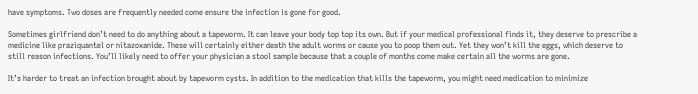have symptoms. Two doses are frequently needed come ensure the infection is gone for good.

Sometimes girlfriend don’t need to do anything about a tapeworm. It can leave your body top top its own. But if your medical professional finds it, they deserve to prescribe a medicine like praziquantel or nitazoxanide. These will certainly either death the adult worms or cause you to poop them out. Yet they won’t kill the eggs, which deserve to still reason infections. You’ll likely need to offer your physician a stool sample because that a couple of months come make certain all the worms are gone.

It’s harder to treat an infection brought about by tapeworm cysts. In addition to the medication that kills the tapeworm, you might need medication to minimize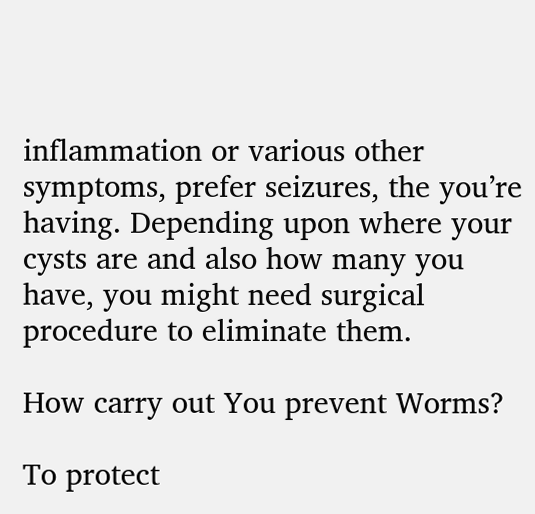inflammation or various other symptoms, prefer seizures, the you’re having. Depending upon where your cysts are and also how many you have, you might need surgical procedure to eliminate them.

How carry out You prevent Worms?

To protect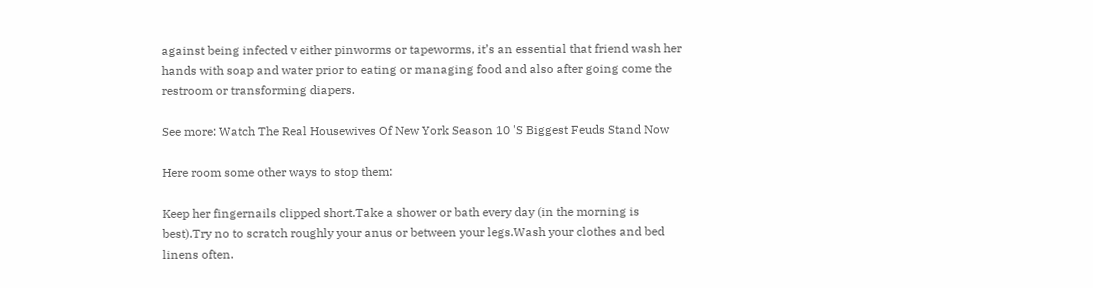against being infected v either pinworms or tapeworms, it’s an essential that friend wash her hands with soap and water prior to eating or managing food and also after going come the restroom or transforming diapers.

See more: Watch The Real Housewives Of New York Season 10 'S Biggest Feuds Stand Now

Here room some other ways to stop them:

Keep her fingernails clipped short.Take a shower or bath every day (in the morning is best).Try no to scratch roughly your anus or between your legs.Wash your clothes and bed linens often.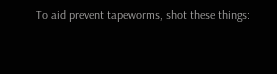To aid prevent tapeworms, shot these things: